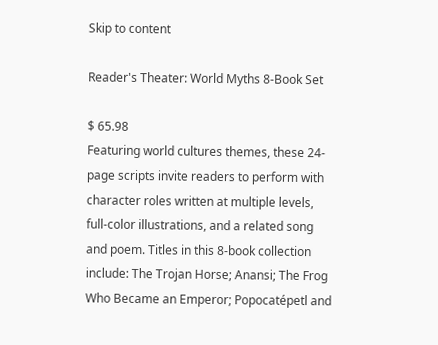Skip to content

Reader's Theater: World Myths 8-Book Set

$ 65.98
Featuring world cultures themes, these 24-page scripts invite readers to perform with character roles written at multiple levels, full-color illustrations, and a related song and poem. Titles in this 8-book collection include: The Trojan Horse; Anansi; The Frog Who Became an Emperor; Popocatépetl and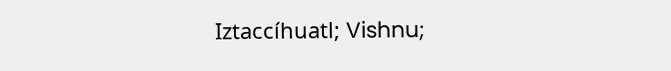Iztaccíhuatl; Vishnu;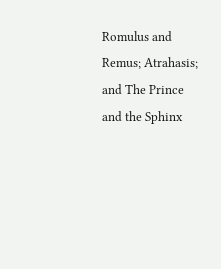Romulus and Remus; Atrahasis; and The Prince and the Sphinx